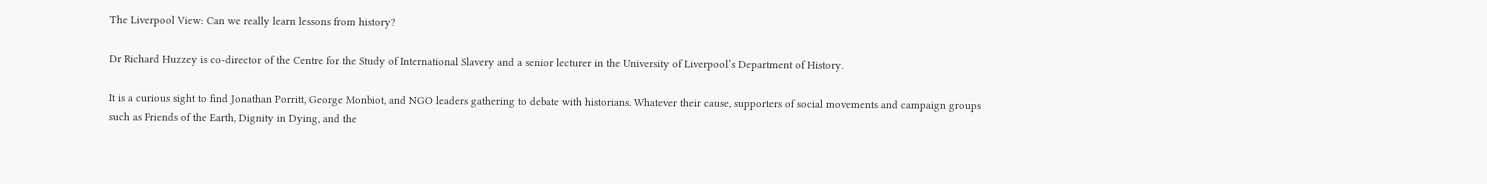The Liverpool View: Can we really learn lessons from history?

Dr Richard Huzzey is co-director of the Centre for the Study of International Slavery and a senior lecturer in the University of Liverpool’s Department of History.

It is a curious sight to find Jonathan Porritt, George Monbiot, and NGO leaders gathering to debate with historians. Whatever their cause, supporters of social movements and campaign groups such as Friends of the Earth, Dignity in Dying, and the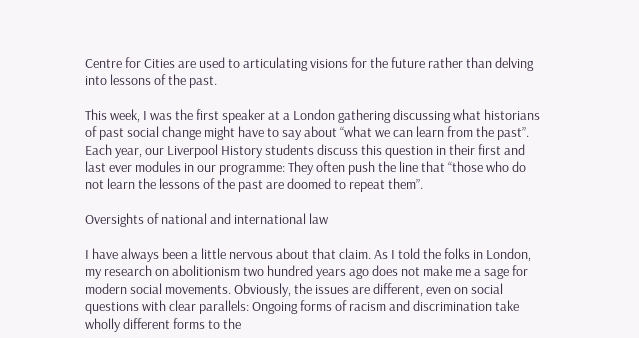Centre for Cities are used to articulating visions for the future rather than delving into lessons of the past.

This week, I was the first speaker at a London gathering discussing what historians of past social change might have to say about “what we can learn from the past”. Each year, our Liverpool History students discuss this question in their first and last ever modules in our programme: They often push the line that “those who do not learn the lessons of the past are doomed to repeat them”.

Oversights of national and international law

I have always been a little nervous about that claim. As I told the folks in London, my research on abolitionism two hundred years ago does not make me a sage for modern social movements. Obviously, the issues are different, even on social questions with clear parallels: Ongoing forms of racism and discrimination take wholly different forms to the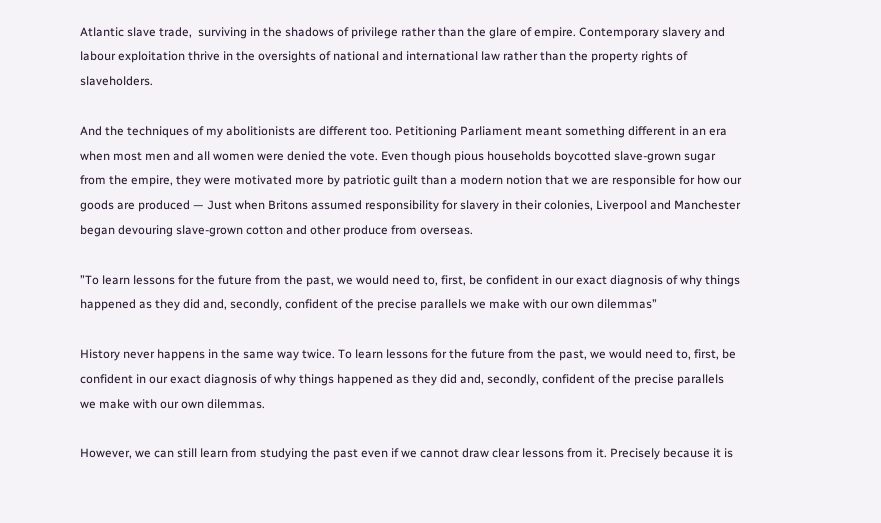Atlantic slave trade,  surviving in the shadows of privilege rather than the glare of empire. Contemporary slavery and labour exploitation thrive in the oversights of national and international law rather than the property rights of slaveholders.

And the techniques of my abolitionists are different too. Petitioning Parliament meant something different in an era when most men and all women were denied the vote. Even though pious households boycotted slave-grown sugar from the empire, they were motivated more by patriotic guilt than a modern notion that we are responsible for how our goods are produced — Just when Britons assumed responsibility for slavery in their colonies, Liverpool and Manchester began devouring slave-grown cotton and other produce from overseas.

”To learn lessons for the future from the past, we would need to, first, be confident in our exact diagnosis of why things happened as they did and, secondly, confident of the precise parallels we make with our own dilemmas”

History never happens in the same way twice. To learn lessons for the future from the past, we would need to, first, be confident in our exact diagnosis of why things happened as they did and, secondly, confident of the precise parallels we make with our own dilemmas.

However, we can still learn from studying the past even if we cannot draw clear lessons from it. Precisely because it is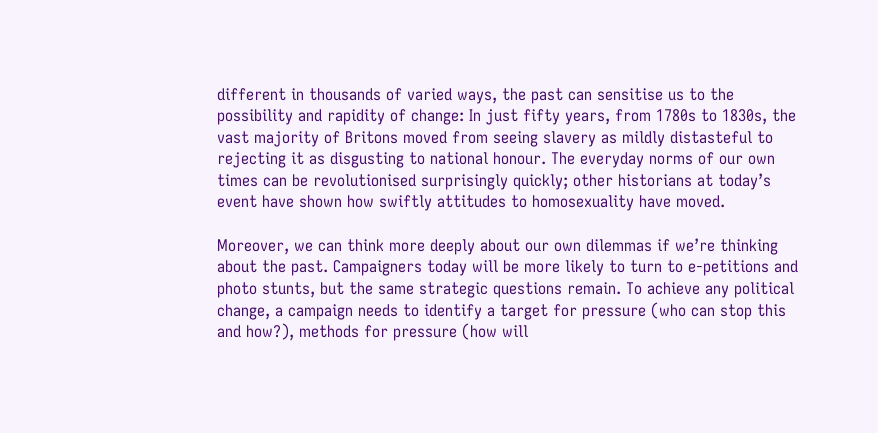different in thousands of varied ways, the past can sensitise us to the possibility and rapidity of change: In just fifty years, from 1780s to 1830s, the vast majority of Britons moved from seeing slavery as mildly distasteful to rejecting it as disgusting to national honour. The everyday norms of our own times can be revolutionised surprisingly quickly; other historians at today’s event have shown how swiftly attitudes to homosexuality have moved.

Moreover, we can think more deeply about our own dilemmas if we’re thinking about the past. Campaigners today will be more likely to turn to e-petitions and photo stunts, but the same strategic questions remain. To achieve any political change, a campaign needs to identify a target for pressure (who can stop this and how?), methods for pressure (how will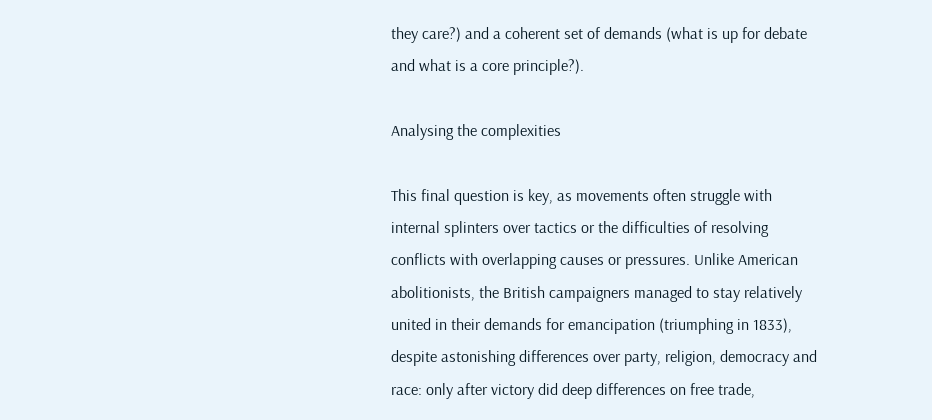they care?) and a coherent set of demands (what is up for debate and what is a core principle?).

Analysing the complexities

This final question is key, as movements often struggle with internal splinters over tactics or the difficulties of resolving conflicts with overlapping causes or pressures. Unlike American abolitionists, the British campaigners managed to stay relatively united in their demands for emancipation (triumphing in 1833), despite astonishing differences over party, religion, democracy and race: only after victory did deep differences on free trade,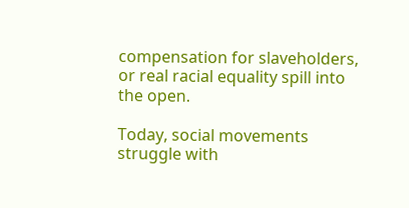compensation for slaveholders, or real racial equality spill into the open.

Today, social movements struggle with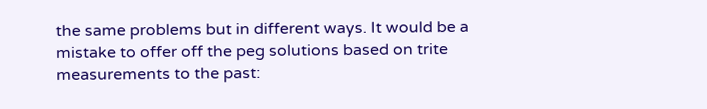the same problems but in different ways. It would be a mistake to offer off the peg solutions based on trite measurements to the past: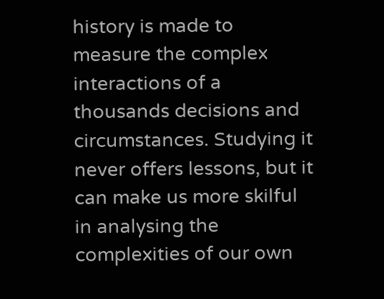history is made to measure the complex interactions of a thousands decisions and circumstances. Studying it never offers lessons, but it can make us more skilful in analysing the complexities of our own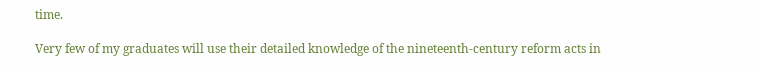time.

Very few of my graduates will use their detailed knowledge of the nineteenth-century reform acts in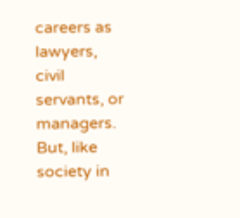careers as lawyers, civil servants, or managers. But, like society in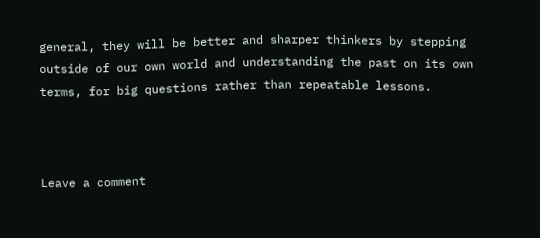general, they will be better and sharper thinkers by stepping outside of our own world and understanding the past on its own terms, for big questions rather than repeatable lessons.



Leave a comment